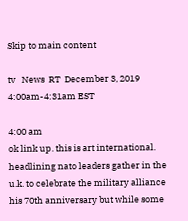Skip to main content

tv   News  RT  December 3, 2019 4:00am-4:31am EST

4:00 am
ok link up. this is art international. headlining nato leaders gather in the u.k. to celebrate the military alliance his 70th anniversary but while some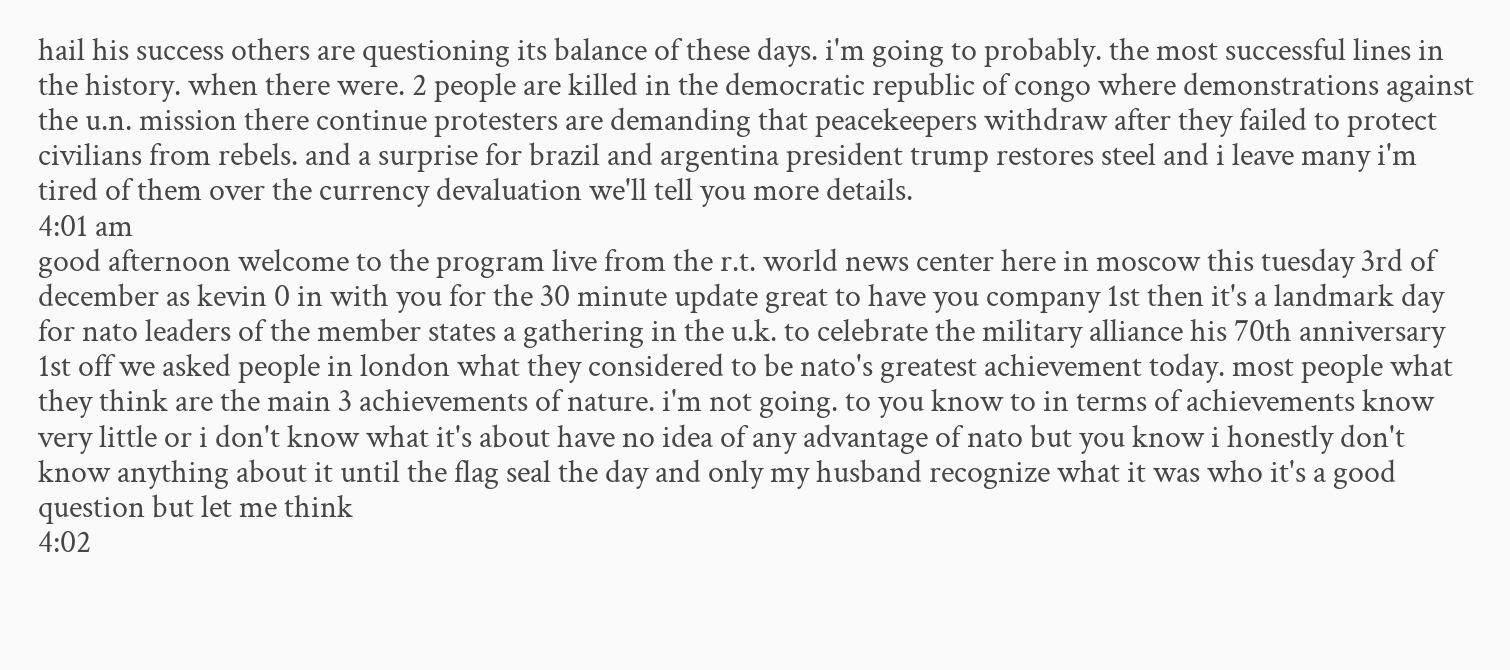hail his success others are questioning its balance of these days. i'm going to probably. the most successful lines in the history. when there were. 2 people are killed in the democratic republic of congo where demonstrations against the u.n. mission there continue protesters are demanding that peacekeepers withdraw after they failed to protect civilians from rebels. and a surprise for brazil and argentina president trump restores steel and i leave many i'm tired of them over the currency devaluation we'll tell you more details.
4:01 am
good afternoon welcome to the program live from the r.t. world news center here in moscow this tuesday 3rd of december as kevin 0 in with you for the 30 minute update great to have you company 1st then it's a landmark day for nato leaders of the member states a gathering in the u.k. to celebrate the military alliance his 70th anniversary 1st off we asked people in london what they considered to be nato's greatest achievement today. most people what they think are the main 3 achievements of nature. i'm not going. to you know to in terms of achievements know very little or i don't know what it's about have no idea of any advantage of nato but you know i honestly don't know anything about it until the flag seal the day and only my husband recognize what it was who it's a good question but let me think
4:02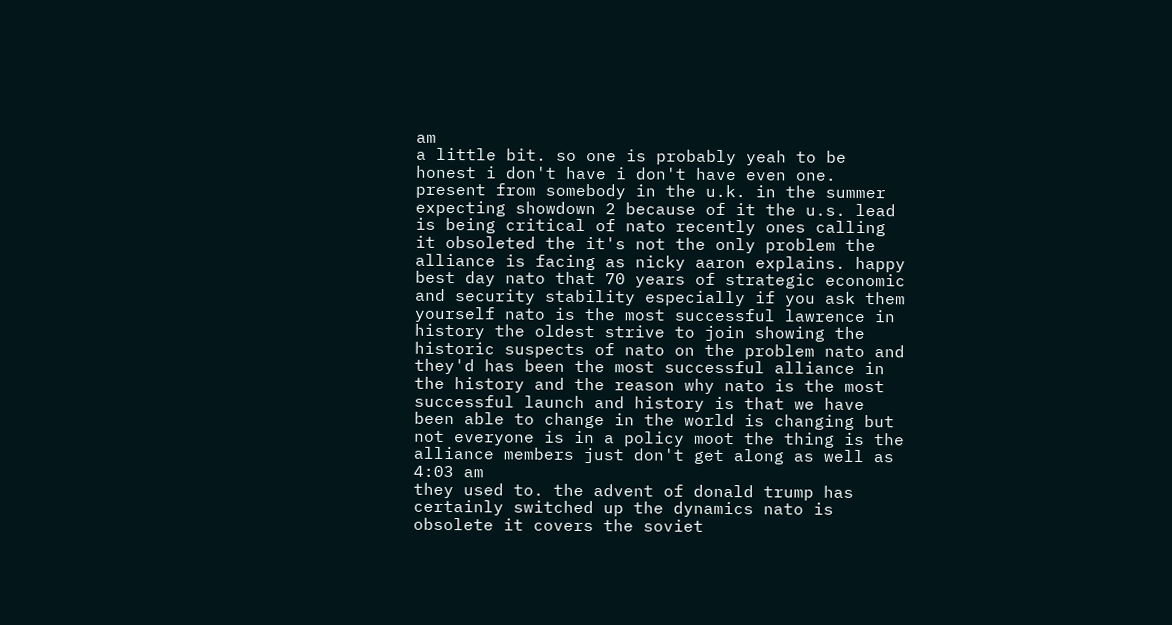am
a little bit. so one is probably yeah to be honest i don't have i don't have even one. present from somebody in the u.k. in the summer expecting showdown 2 because of it the u.s. lead is being critical of nato recently ones calling it obsoleted the it's not the only problem the alliance is facing as nicky aaron explains. happy best day nato that 70 years of strategic economic and security stability especially if you ask them yourself nato is the most successful lawrence in history the oldest strive to join showing the historic suspects of nato on the problem nato and they'd has been the most successful alliance in the history and the reason why nato is the most successful launch and history is that we have been able to change in the world is changing but not everyone is in a policy moot the thing is the alliance members just don't get along as well as
4:03 am
they used to. the advent of donald trump has certainly switched up the dynamics nato is obsolete it covers the soviet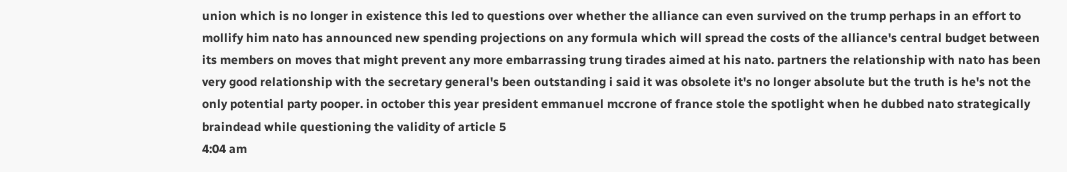union which is no longer in existence this led to questions over whether the alliance can even survived on the trump perhaps in an effort to mollify him nato has announced new spending projections on any formula which will spread the costs of the alliance's central budget between its members on moves that might prevent any more embarrassing trung tirades aimed at his nato. partners the relationship with nato has been very good relationship with the secretary general's been outstanding i said it was obsolete it's no longer absolute but the truth is he's not the only potential party pooper. in october this year president emmanuel mccrone of france stole the spotlight when he dubbed nato strategically braindead while questioning the validity of article 5
4:04 am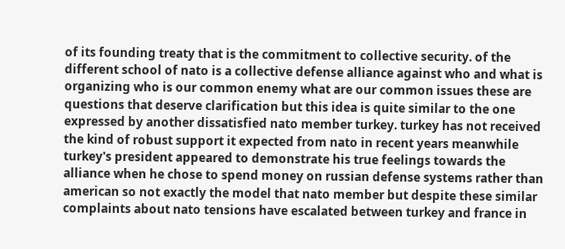of its founding treaty that is the commitment to collective security. of the different school of nato is a collective defense alliance against who and what is organizing who is our common enemy what are our common issues these are questions that deserve clarification but this idea is quite similar to the one expressed by another dissatisfied nato member turkey. turkey has not received the kind of robust support it expected from nato in recent years meanwhile turkey's president appeared to demonstrate his true feelings towards the alliance when he chose to spend money on russian defense systems rather than american so not exactly the model that nato member but despite these similar complaints about nato tensions have escalated between turkey and france in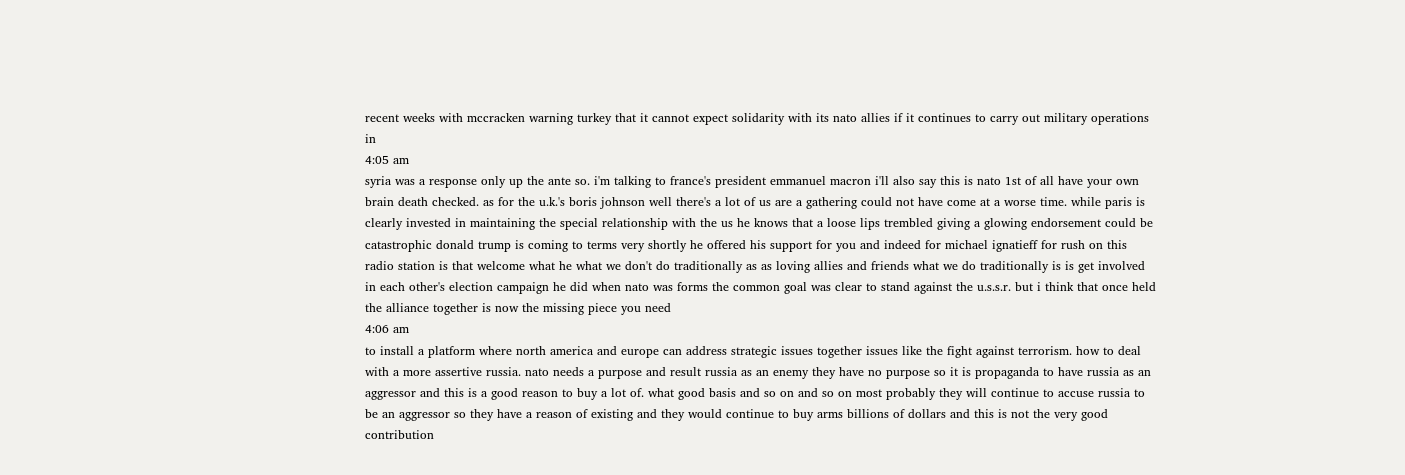recent weeks with mccracken warning turkey that it cannot expect solidarity with its nato allies if it continues to carry out military operations in
4:05 am
syria was a response only up the ante so. i'm talking to france's president emmanuel macron i'll also say this is nato 1st of all have your own brain death checked. as for the u.k.'s boris johnson well there's a lot of us are a gathering could not have come at a worse time. while paris is clearly invested in maintaining the special relationship with the us he knows that a loose lips trembled giving a glowing endorsement could be catastrophic donald trump is coming to terms very shortly he offered his support for you and indeed for michael ignatieff for rush on this radio station is that welcome what he what we don't do traditionally as as loving allies and friends what we do traditionally is is get involved in each other's election campaign he did when nato was forms the common goal was clear to stand against the u.s.s.r. but i think that once held the alliance together is now the missing piece you need
4:06 am
to install a platform where north america and europe can address strategic issues together issues like the fight against terrorism. how to deal with a more assertive russia. nato needs a purpose and result russia as an enemy they have no purpose so it is propaganda to have russia as an aggressor and this is a good reason to buy a lot of. what good basis and so on and so on most probably they will continue to accuse russia to be an aggressor so they have a reason of existing and they would continue to buy arms billions of dollars and this is not the very good contribution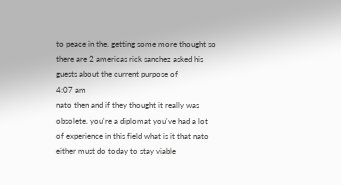to peace in the. getting some more thought so there are 2 americas rick sanchez asked his guests about the current purpose of
4:07 am
nato then and if they thought it really was obsolete. you're a diplomat you've had a lot of experience in this field what is it that nato either must do today to stay viable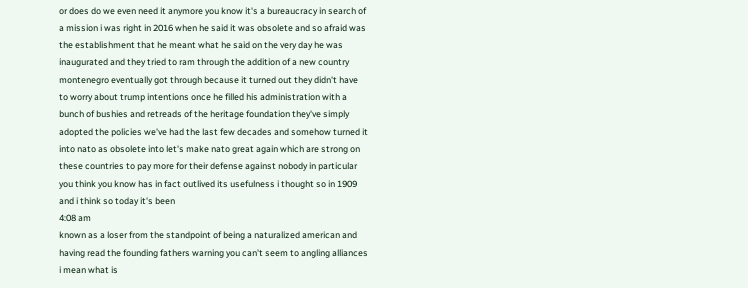or does do we even need it anymore you know it's a bureaucracy in search of a mission i was right in 2016 when he said it was obsolete and so afraid was the establishment that he meant what he said on the very day he was inaugurated and they tried to ram through the addition of a new country montenegro eventually got through because it turned out they didn't have to worry about trump intentions once he filled his administration with a bunch of bushies and retreads of the heritage foundation they've simply adopted the policies we've had the last few decades and somehow turned it into nato as obsolete into let's make nato great again which are strong on these countries to pay more for their defense against nobody in particular you think you know has in fact outlived its usefulness i thought so in 1909 and i think so today it's been
4:08 am
known as a loser from the standpoint of being a naturalized american and having read the founding fathers warning you can't seem to angling alliances i mean what is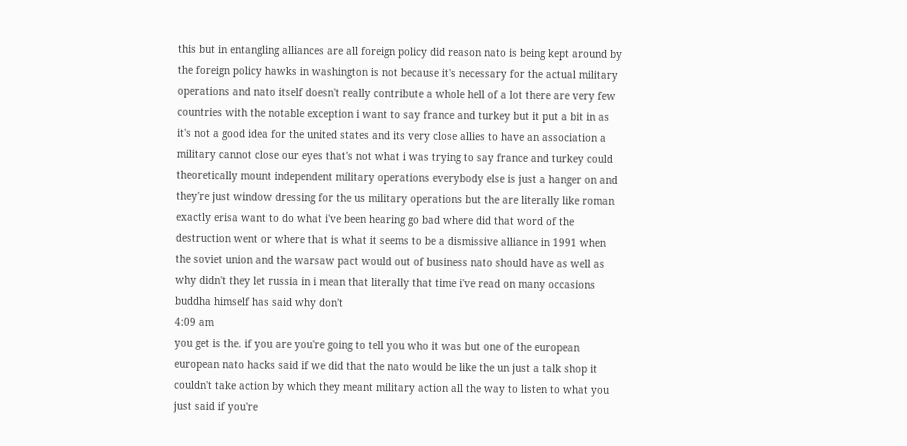this but in entangling alliances are all foreign policy did reason nato is being kept around by the foreign policy hawks in washington is not because it's necessary for the actual military operations and nato itself doesn't really contribute a whole hell of a lot there are very few countries with the notable exception i want to say france and turkey but it put a bit in as it's not a good idea for the united states and its very close allies to have an association a military cannot close our eyes that's not what i was trying to say france and turkey could theoretically mount independent military operations everybody else is just a hanger on and they're just window dressing for the us military operations but the are literally like roman exactly erisa want to do what i've been hearing go bad where did that word of the destruction went or where that is what it seems to be a dismissive alliance in 1991 when the soviet union and the warsaw pact would out of business nato should have as well as why didn't they let russia in i mean that literally that time i've read on many occasions buddha himself has said why don't
4:09 am
you get is the. if you are you're going to tell you who it was but one of the european european nato hacks said if we did that the nato would be like the un just a talk shop it couldn't take action by which they meant military action all the way to listen to what you just said if you're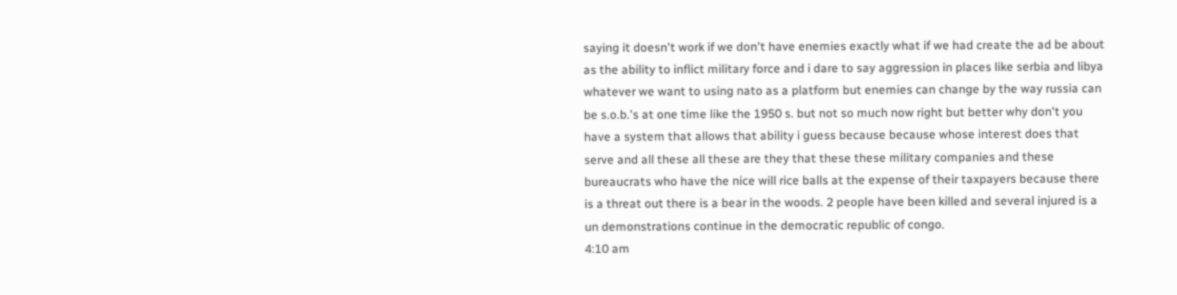saying it doesn't work if we don't have enemies exactly what if we had create the ad be about as the ability to inflict military force and i dare to say aggression in places like serbia and libya whatever we want to using nato as a platform but enemies can change by the way russia can be s.o.b.'s at one time like the 1950 s. but not so much now right but better why don't you have a system that allows that ability i guess because because whose interest does that serve and all these all these are they that these these military companies and these bureaucrats who have the nice will rice balls at the expense of their taxpayers because there is a threat out there is a bear in the woods. 2 people have been killed and several injured is a un demonstrations continue in the democratic republic of congo.
4:10 am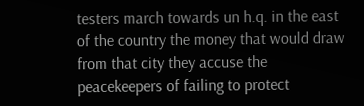testers march towards un h.q. in the east of the country the money that would draw from that city they accuse the peacekeepers of failing to protect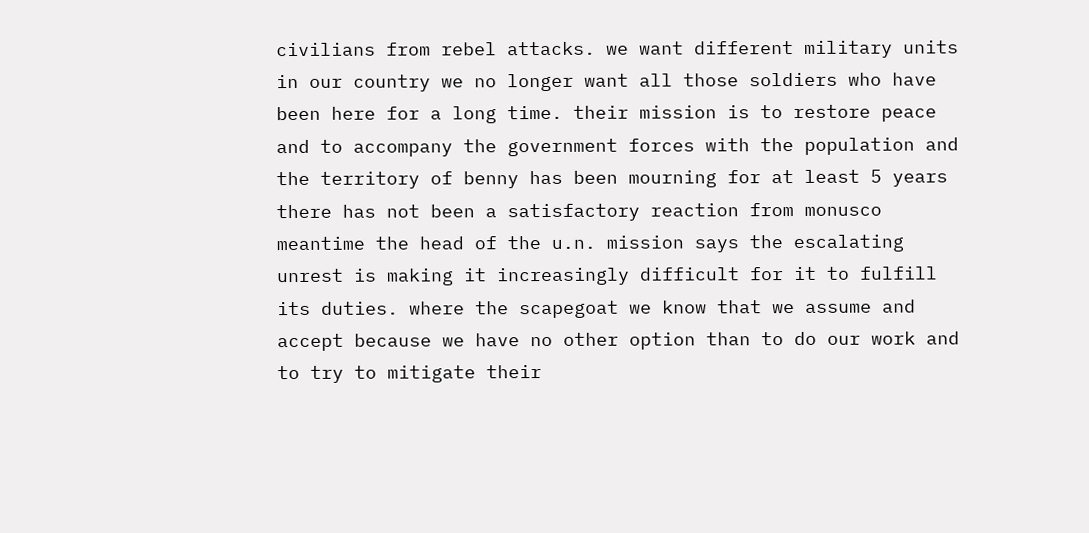civilians from rebel attacks. we want different military units in our country we no longer want all those soldiers who have been here for a long time. their mission is to restore peace and to accompany the government forces with the population and the territory of benny has been mourning for at least 5 years there has not been a satisfactory reaction from monusco meantime the head of the u.n. mission says the escalating unrest is making it increasingly difficult for it to fulfill its duties. where the scapegoat we know that we assume and accept because we have no other option than to do our work and to try to mitigate their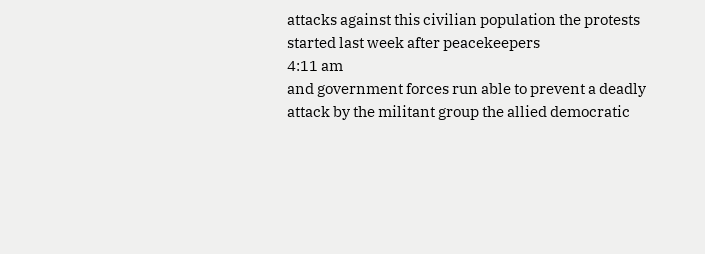attacks against this civilian population the protests started last week after peacekeepers
4:11 am
and government forces run able to prevent a deadly attack by the militant group the allied democratic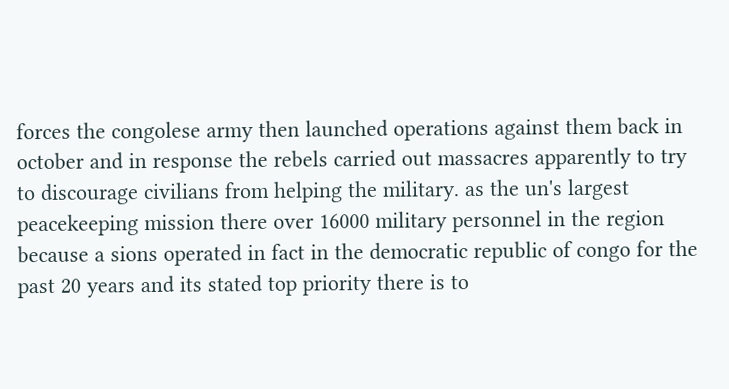forces the congolese army then launched operations against them back in october and in response the rebels carried out massacres apparently to try to discourage civilians from helping the military. as the un's largest peacekeeping mission there over 16000 military personnel in the region because a sions operated in fact in the democratic republic of congo for the past 20 years and its stated top priority there is to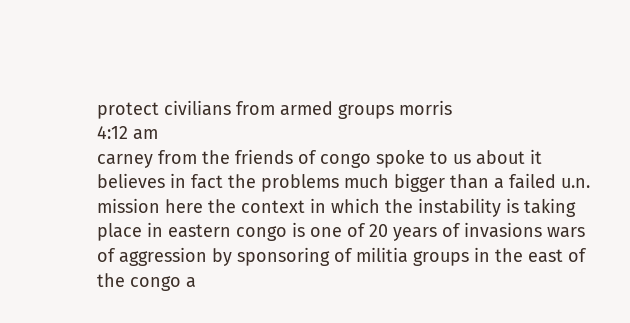protect civilians from armed groups morris
4:12 am
carney from the friends of congo spoke to us about it believes in fact the problems much bigger than a failed u.n. mission here the context in which the instability is taking place in eastern congo is one of 20 years of invasions wars of aggression by sponsoring of militia groups in the east of the congo a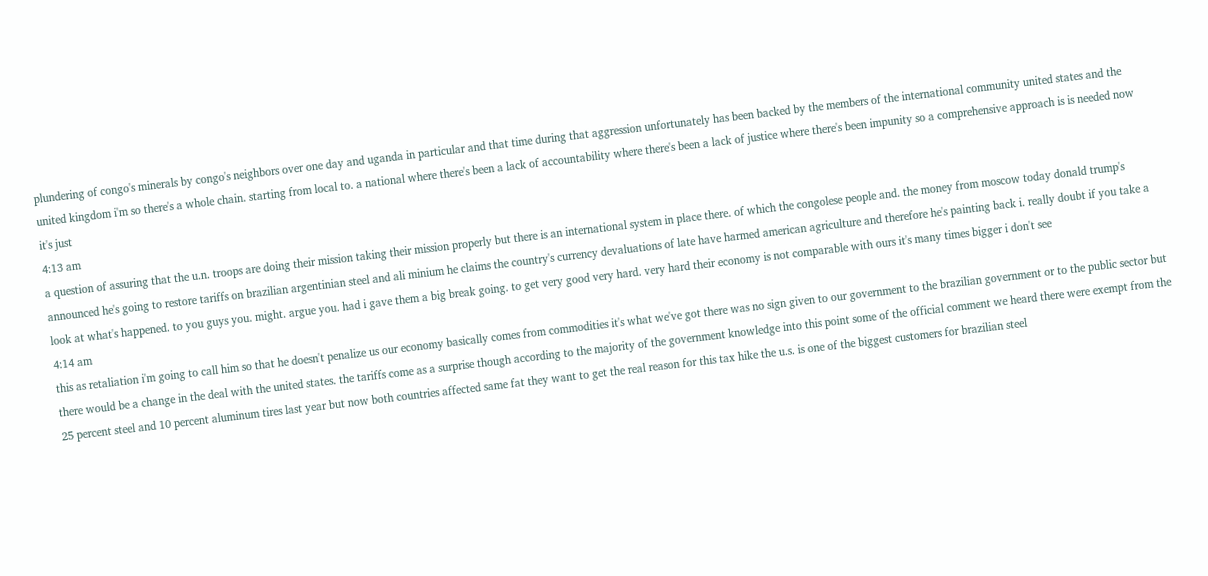plundering of congo's minerals by congo's neighbors over one day and uganda in particular and that time during that aggression unfortunately has been backed by the members of the international community united states and the united kingdom i'm so there's a whole chain. starting from local to. a national where there's been a lack of accountability where there's been a lack of justice where there's been impunity so a comprehensive approach is is needed now it's just
4:13 am
a question of assuring that the u.n. troops are doing their mission taking their mission properly but there is an international system in place there. of which the congolese people and. the money from moscow today donald trump's announced he's going to restore tariffs on brazilian argentinian steel and ali minium he claims the country's currency devaluations of late have harmed american agriculture and therefore he's painting back i. really doubt if you take a look at what's happened. to you guys you. might. argue you. had i gave them a big break going. to get very good very hard. very hard their economy is not comparable with ours it's many times bigger i don't see
4:14 am
this as retaliation i'm going to call him so that he doesn't penalize us our economy basically comes from commodities it's what we've got there was no sign given to our government to the brazilian government or to the public sector but there would be a change in the deal with the united states. the tariffs come as a surprise though according to the majority of the government knowledge into this point some of the official comment we heard there were exempt from the 25 percent steel and 10 percent aluminum tires last year but now both countries affected same fat they want to get the real reason for this tax hike the u.s. is one of the biggest customers for brazilian steel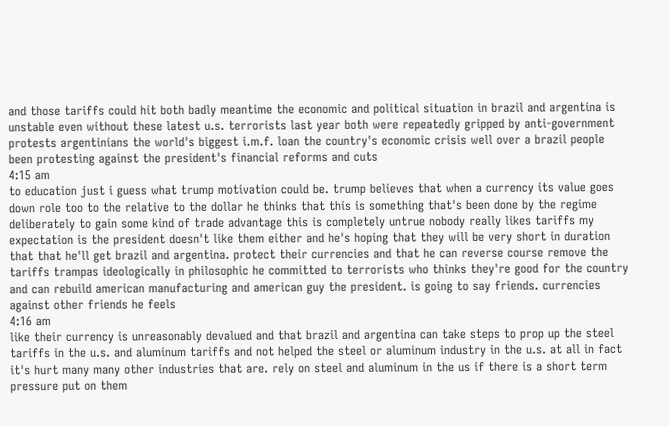and those tariffs could hit both badly meantime the economic and political situation in brazil and argentina is unstable even without these latest u.s. terrorists last year both were repeatedly gripped by anti-government protests argentinians the world's biggest i.m.f. loan the country's economic crisis well over a brazil people been protesting against the president's financial reforms and cuts
4:15 am
to education just i guess what trump motivation could be. trump believes that when a currency its value goes down role too to the relative to the dollar he thinks that this is something that's been done by the regime deliberately to gain some kind of trade advantage this is completely untrue nobody really likes tariffs my expectation is the president doesn't like them either and he's hoping that they will be very short in duration that that he'll get brazil and argentina. protect their currencies and that he can reverse course remove the tariffs trampas ideologically in philosophic he committed to terrorists who thinks they're good for the country and can rebuild american manufacturing and american guy the president. is going to say friends. currencies against other friends he feels
4:16 am
like their currency is unreasonably devalued and that brazil and argentina can take steps to prop up the steel tariffs in the u.s. and aluminum tariffs and not helped the steel or aluminum industry in the u.s. at all in fact it's hurt many many other industries that are. rely on steel and aluminum in the us if there is a short term pressure put on them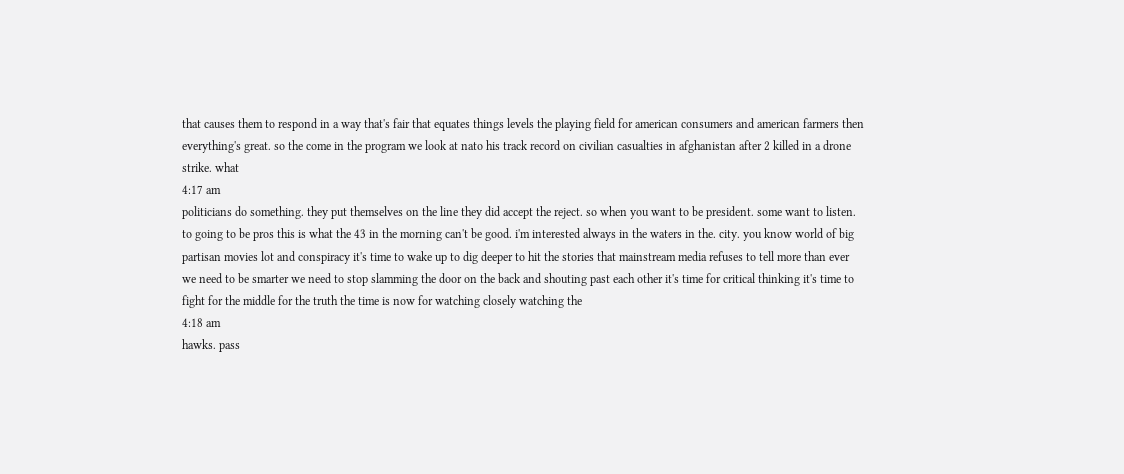that causes them to respond in a way that's fair that equates things levels the playing field for american consumers and american farmers then everything's great. so the come in the program we look at nato his track record on civilian casualties in afghanistan after 2 killed in a drone strike. what
4:17 am
politicians do something. they put themselves on the line they did accept the reject. so when you want to be president. some want to listen. to going to be pros this is what the 43 in the morning can't be good. i'm interested always in the waters in the. city. you know world of big partisan movies lot and conspiracy it's time to wake up to dig deeper to hit the stories that mainstream media refuses to tell more than ever we need to be smarter we need to stop slamming the door on the back and shouting past each other it's time for critical thinking it's time to fight for the middle for the truth the time is now for watching closely watching the
4:18 am
hawks. pass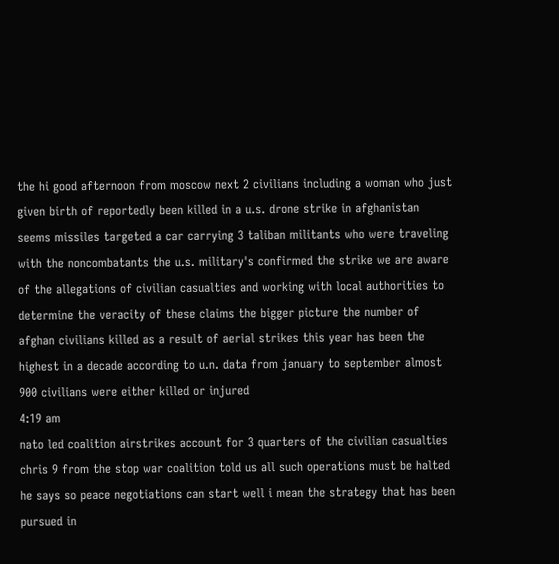the hi good afternoon from moscow next 2 civilians including a woman who just given birth of reportedly been killed in a u.s. drone strike in afghanistan seems missiles targeted a car carrying 3 taliban militants who were traveling with the noncombatants the u.s. military's confirmed the strike we are aware of the allegations of civilian casualties and working with local authorities to determine the veracity of these claims the bigger picture the number of afghan civilians killed as a result of aerial strikes this year has been the highest in a decade according to u.n. data from january to september almost 900 civilians were either killed or injured
4:19 am
nato led coalition airstrikes account for 3 quarters of the civilian casualties chris 9 from the stop war coalition told us all such operations must be halted he says so peace negotiations can start well i mean the strategy that has been pursued in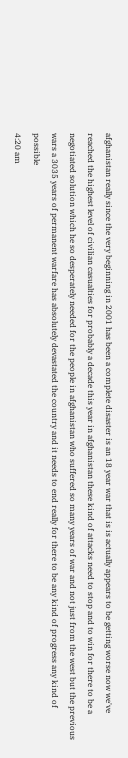afghanistan really since the very beginning in 2001 has been a complete disaster is an 18 year war that is is actually appears to be getting worse now we've reached the highest level of civilian casualties for probably a decade this year in afghanistan these kind of attacks need to stop and to win for there to be a negotiated solution which he so desperately needed for the people in afghanistan who suffered so many years of war and not just from the west but the previous wars a 3035 years of permanent warfare has absolutely devastated the country and it needs to end really for there to be any kind of progress any kind of possible
4:20 am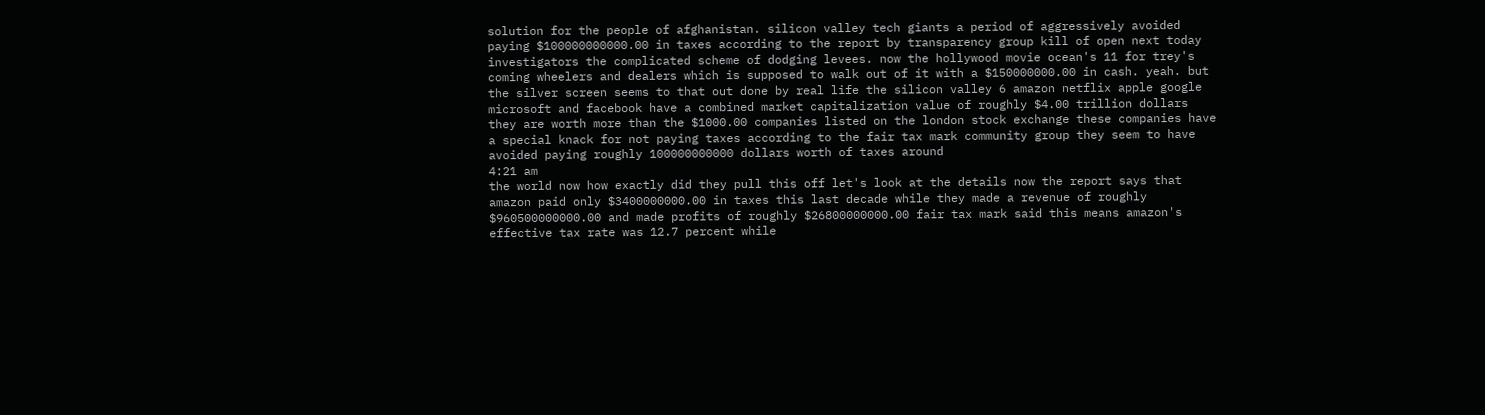solution for the people of afghanistan. silicon valley tech giants a period of aggressively avoided paying $100000000000.00 in taxes according to the report by transparency group kill of open next today investigators the complicated scheme of dodging levees. now the hollywood movie ocean's 11 for trey's coming wheelers and dealers which is supposed to walk out of it with a $150000000.00 in cash. yeah. but the silver screen seems to that out done by real life the silicon valley 6 amazon netflix apple google microsoft and facebook have a combined market capitalization value of roughly $4.00 trillion dollars they are worth more than the $1000.00 companies listed on the london stock exchange these companies have a special knack for not paying taxes according to the fair tax mark community group they seem to have avoided paying roughly 100000000000 dollars worth of taxes around
4:21 am
the world now how exactly did they pull this off let's look at the details now the report says that amazon paid only $3400000000.00 in taxes this last decade while they made a revenue of roughly $960500000000.00 and made profits of roughly $26800000000.00 fair tax mark said this means amazon's effective tax rate was 12.7 percent while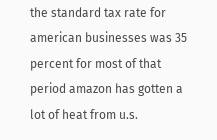the standard tax rate for american businesses was 35 percent for most of that period amazon has gotten a lot of heat from u.s.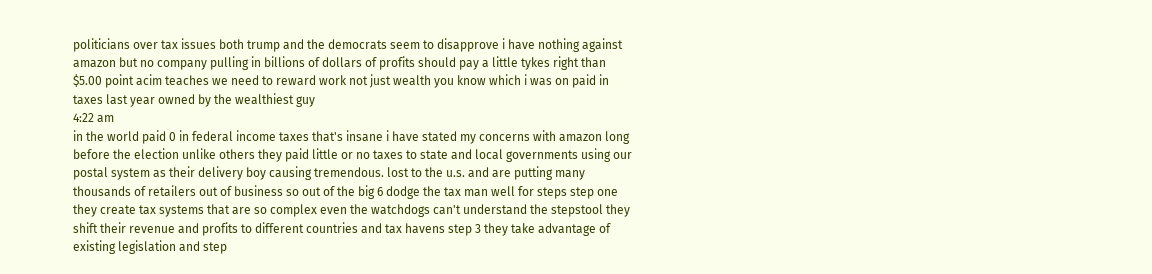politicians over tax issues both trump and the democrats seem to disapprove i have nothing against amazon but no company pulling in billions of dollars of profits should pay a little tykes right than $5.00 point acim teaches we need to reward work not just wealth you know which i was on paid in taxes last year owned by the wealthiest guy
4:22 am
in the world paid 0 in federal income taxes that's insane i have stated my concerns with amazon long before the election unlike others they paid little or no taxes to state and local governments using our postal system as their delivery boy causing tremendous. lost to the u.s. and are putting many thousands of retailers out of business so out of the big 6 dodge the tax man well for steps step one they create tax systems that are so complex even the watchdogs can't understand the stepstool they shift their revenue and profits to different countries and tax havens step 3 they take advantage of existing legislation and step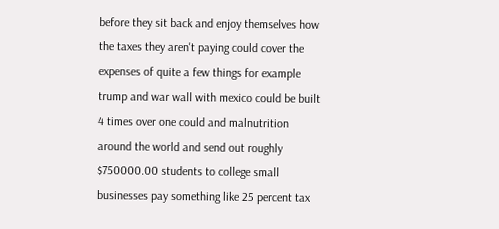before they sit back and enjoy themselves how the taxes they aren't paying could cover the expenses of quite a few things for example trump and war wall with mexico could be built 4 times over one could and malnutrition around the world and send out roughly $750000.00 students to college small businesses pay something like 25 percent tax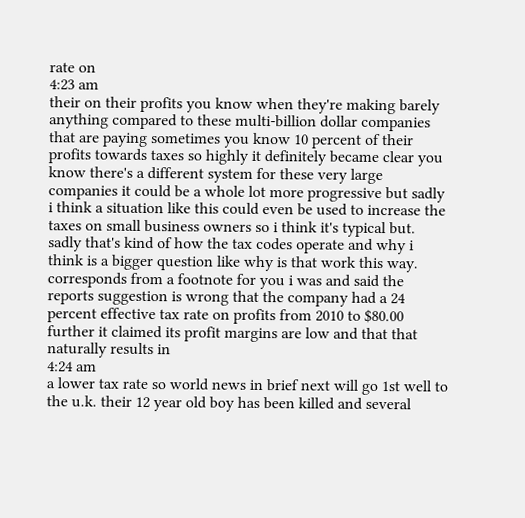rate on
4:23 am
their on their profits you know when they're making barely anything compared to these multi-billion dollar companies that are paying sometimes you know 10 percent of their profits towards taxes so highly it definitely became clear you know there's a different system for these very large companies it could be a whole lot more progressive but sadly i think a situation like this could even be used to increase the taxes on small business owners so i think it's typical but. sadly that's kind of how the tax codes operate and why i think is a bigger question like why is that work this way. corresponds from a footnote for you i was and said the reports suggestion is wrong that the company had a 24 percent effective tax rate on profits from 2010 to $80.00 further it claimed its profit margins are low and that that naturally results in
4:24 am
a lower tax rate so world news in brief next will go 1st well to the u.k. their 12 year old boy has been killed and several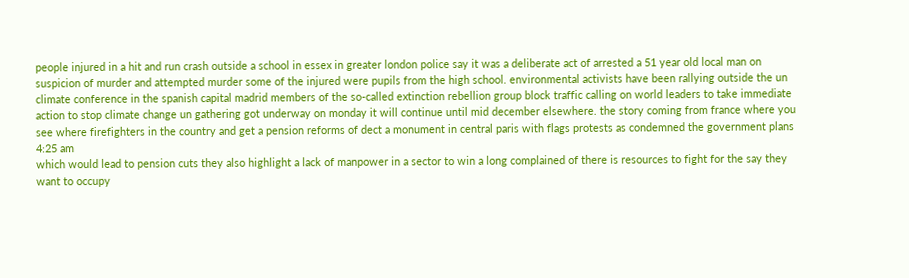people injured in a hit and run crash outside a school in essex in greater london police say it was a deliberate act of arrested a 51 year old local man on suspicion of murder and attempted murder some of the injured were pupils from the high school. environmental activists have been rallying outside the un climate conference in the spanish capital madrid members of the so-called extinction rebellion group block traffic calling on world leaders to take immediate action to stop climate change un gathering got underway on monday it will continue until mid december elsewhere. the story coming from france where you see where firefighters in the country and get a pension reforms of dect a monument in central paris with flags protests as condemned the government plans
4:25 am
which would lead to pension cuts they also highlight a lack of manpower in a sector to win a long complained of there is resources to fight for the say they want to occupy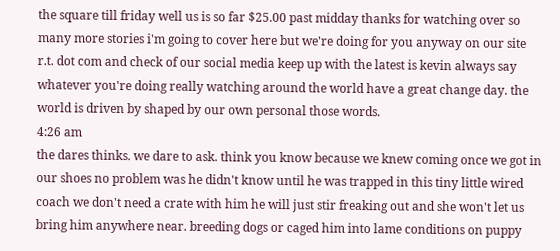the square till friday well us is so far $25.00 past midday thanks for watching over so many more stories i'm going to cover here but we're doing for you anyway on our site r.t. dot com and check of our social media keep up with the latest is kevin always say whatever you're doing really watching around the world have a great change day. the world is driven by shaped by our own personal those words.
4:26 am
the dares thinks. we dare to ask. think you know because we knew coming once we got in our shoes no problem was he didn't know until he was trapped in this tiny little wired coach we don't need a crate with him he will just stir freaking out and she won't let us bring him anywhere near. breeding dogs or caged him into lame conditions on puppy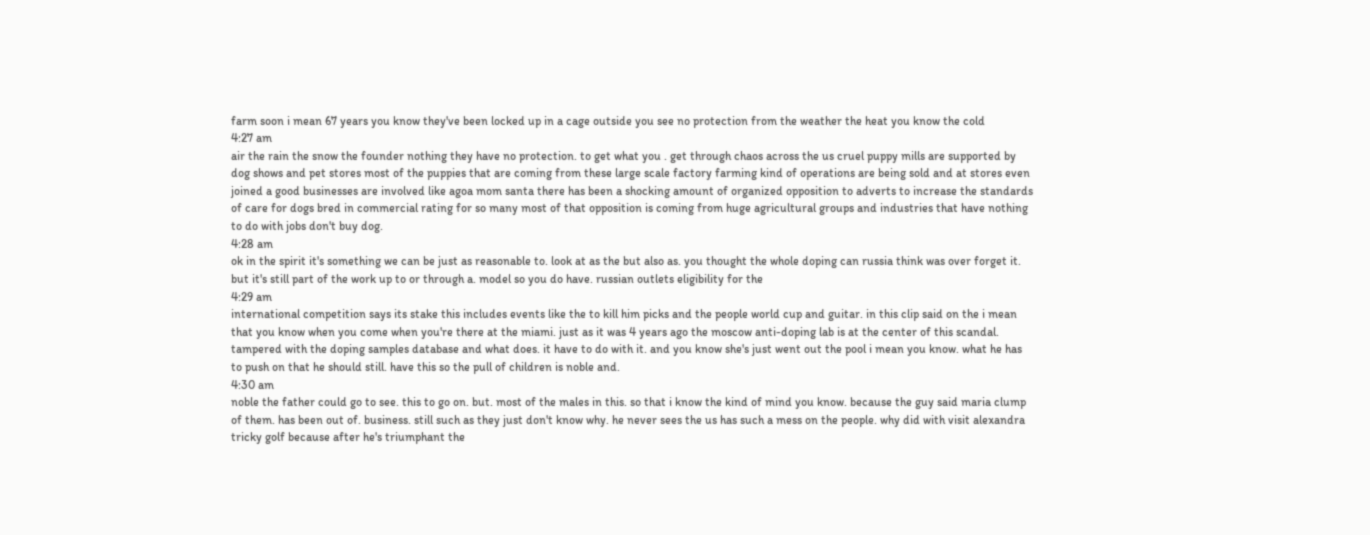farm soon i mean 67 years you know they've been locked up in a cage outside you see no protection from the weather the heat you know the cold
4:27 am
air the rain the snow the founder nothing they have no protection. to get what you . get through chaos across the us cruel puppy mills are supported by dog shows and pet stores most of the puppies that are coming from these large scale factory farming kind of operations are being sold and at stores even joined a good businesses are involved like agoa mom santa there has been a shocking amount of organized opposition to adverts to increase the standards of care for dogs bred in commercial rating for so many most of that opposition is coming from huge agricultural groups and industries that have nothing to do with jobs don't buy dog.
4:28 am
ok in the spirit it's something we can be just as reasonable to. look at as the but also as. you thought the whole doping can russia think was over forget it. but it's still part of the work up to or through a. model so you do have. russian outlets eligibility for the
4:29 am
international competition says its stake this includes events like the to kill him picks and the people world cup and guitar. in this clip said on the i mean that you know when you come when you're there at the miami. just as it was 4 years ago the moscow anti-doping lab is at the center of this scandal. tampered with the doping samples database and what does. it have to do with it. and you know she's just went out the pool i mean you know. what he has to push on that he should still. have this so the pull of children is noble and.
4:30 am
noble the father could go to see. this to go on. but. most of the males in this. so that i know the kind of mind you know. because the guy said maria clump of them. has been out of. business. still such as they just don't know why. he never sees the us has such a mess on the people. why did with visit alexandra tricky golf because after he's triumphant the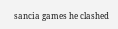sancia games he clashed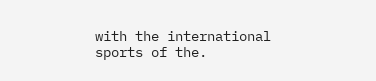with the international sports of the.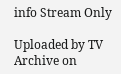info Stream Only

Uploaded by TV Archive on